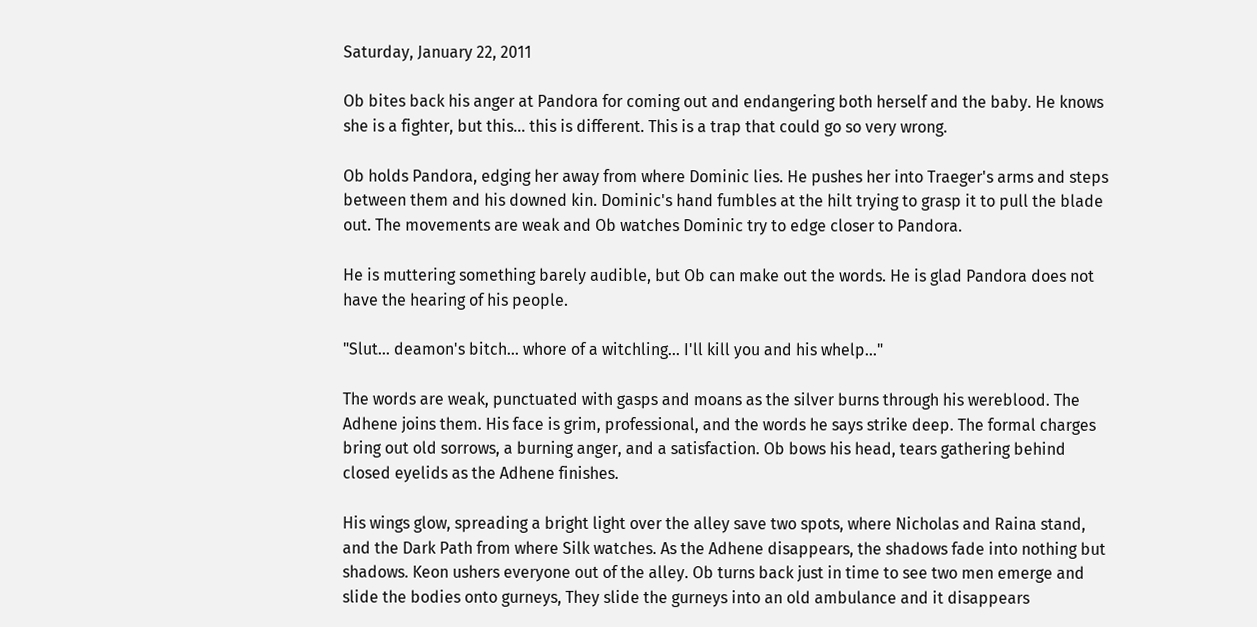Saturday, January 22, 2011

Ob bites back his anger at Pandora for coming out and endangering both herself and the baby. He knows she is a fighter, but this... this is different. This is a trap that could go so very wrong.

Ob holds Pandora, edging her away from where Dominic lies. He pushes her into Traeger's arms and steps between them and his downed kin. Dominic's hand fumbles at the hilt trying to grasp it to pull the blade out. The movements are weak and Ob watches Dominic try to edge closer to Pandora.

He is muttering something barely audible, but Ob can make out the words. He is glad Pandora does not have the hearing of his people.

"Slut... deamon's bitch... whore of a witchling... I'll kill you and his whelp..."

The words are weak, punctuated with gasps and moans as the silver burns through his wereblood. The Adhene joins them. His face is grim, professional, and the words he says strike deep. The formal charges bring out old sorrows, a burning anger, and a satisfaction. Ob bows his head, tears gathering behind closed eyelids as the Adhene finishes.

His wings glow, spreading a bright light over the alley save two spots, where Nicholas and Raina stand, and the Dark Path from where Silk watches. As the Adhene disappears, the shadows fade into nothing but shadows. Keon ushers everyone out of the alley. Ob turns back just in time to see two men emerge and slide the bodies onto gurneys, They slide the gurneys into an old ambulance and it disappears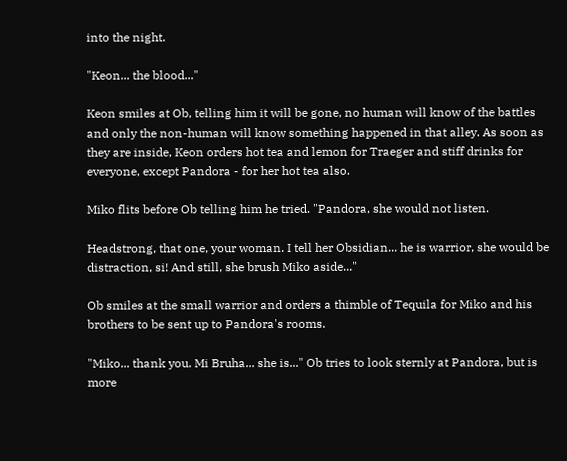into the night.

"Keon... the blood..."

Keon smiles at Ob, telling him it will be gone, no human will know of the battles and only the non-human will know something happened in that alley. As soon as they are inside, Keon orders hot tea and lemon for Traeger and stiff drinks for everyone, except Pandora - for her hot tea also.

Miko flits before Ob telling him he tried. "Pandora, she would not listen.

Headstrong, that one, your woman. I tell her Obsidian... he is warrior, she would be distraction, si! And still, she brush Miko aside..."

Ob smiles at the small warrior and orders a thimble of Tequila for Miko and his brothers to be sent up to Pandora's rooms.

"Miko... thank you. Mi Bruha... she is..." Ob tries to look sternly at Pandora, but is more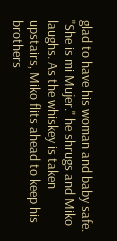glad to have his woman and baby safe. "She is mi Mujer." he shrugs and Miko laughs. As the whiskey is taken upstairs, Miko flits ahead to keep his brothers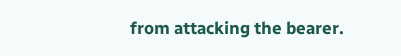from attacking the bearer.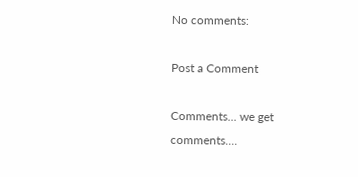No comments:

Post a Comment

Comments... we get comments....